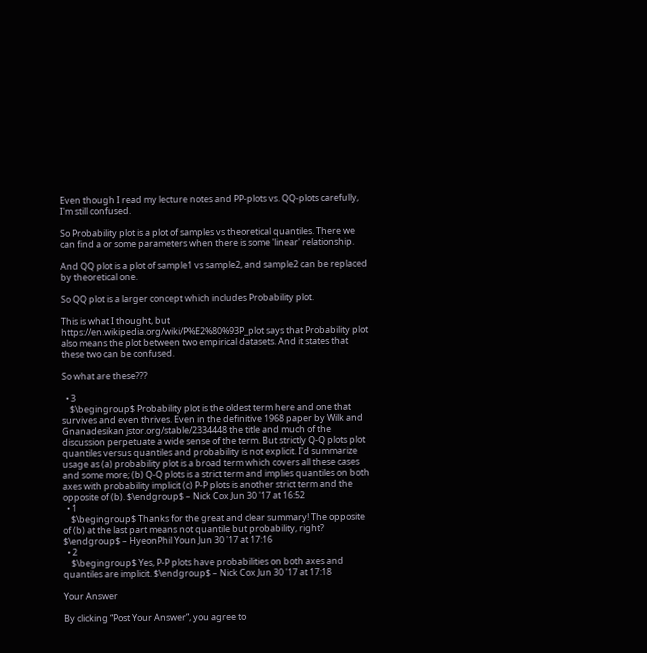Even though I read my lecture notes and PP-plots vs. QQ-plots carefully, I'm still confused.

So Probability plot is a plot of samples vs theoretical quantiles. There we can find a or some parameters when there is some 'linear' relationship.

And QQ plot is a plot of sample1 vs sample2, and sample2 can be replaced by theoretical one.

So QQ plot is a larger concept which includes Probability plot.

This is what I thought, but https://en.wikipedia.org/wiki/P%E2%80%93P_plot says that Probability plot also means the plot between two empirical datasets. And it states that these two can be confused.

So what are these???

  • 3
    $\begingroup$ Probability plot is the oldest term here and one that survives and even thrives. Even in the definitive 1968 paper by Wilk and Gnanadesikan jstor.org/stable/2334448 the title and much of the discussion perpetuate a wide sense of the term. But strictly Q-Q plots plot quantiles versus quantiles and probability is not explicit. I'd summarize usage as (a) probability plot is a broad term which covers all these cases and some more; (b) Q-Q plots is a strict term and implies quantiles on both axes with probability implicit (c) P-P plots is another strict term and the opposite of (b). $\endgroup$ – Nick Cox Jun 30 '17 at 16:52
  • 1
    $\begingroup$ Thanks for the great and clear summary! The opposite of (b) at the last part means not quantile but probability, right? $\endgroup$ – HyeonPhil Youn Jun 30 '17 at 17:16
  • 2
    $\begingroup$ Yes, P-P plots have probabilities on both axes and quantiles are implicit. $\endgroup$ – Nick Cox Jun 30 '17 at 17:18

Your Answer

By clicking “Post Your Answer”, you agree to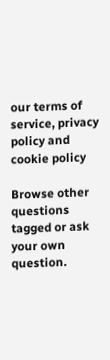our terms of service, privacy policy and cookie policy

Browse other questions tagged or ask your own question.